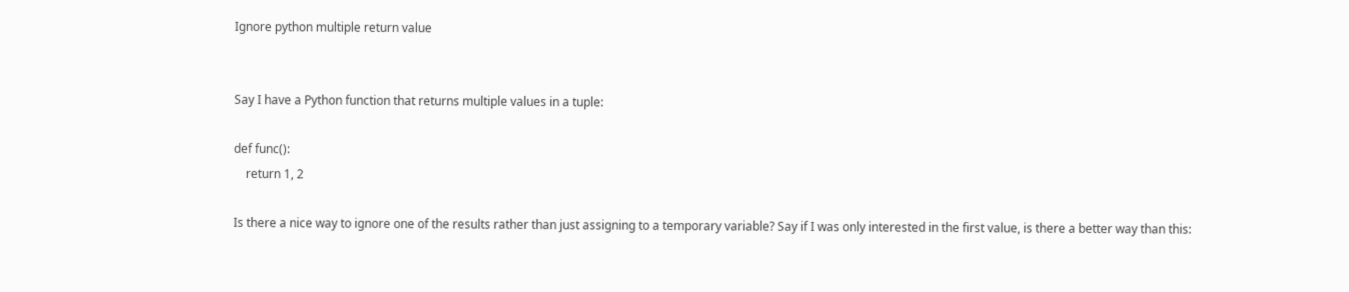Ignore python multiple return value


Say I have a Python function that returns multiple values in a tuple:

def func():
    return 1, 2

Is there a nice way to ignore one of the results rather than just assigning to a temporary variable? Say if I was only interested in the first value, is there a better way than this: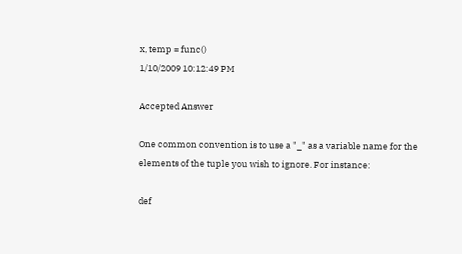x, temp = func()
1/10/2009 10:12:49 PM

Accepted Answer

One common convention is to use a "_" as a variable name for the elements of the tuple you wish to ignore. For instance:

def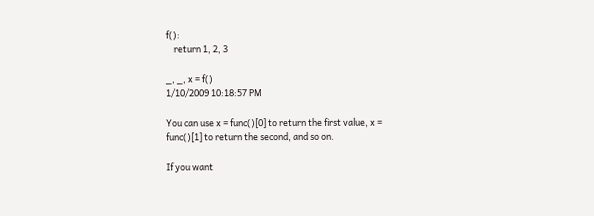f():
    return 1, 2, 3

_, _, x = f()
1/10/2009 10:18:57 PM

You can use x = func()[0] to return the first value, x = func()[1] to return the second, and so on.

If you want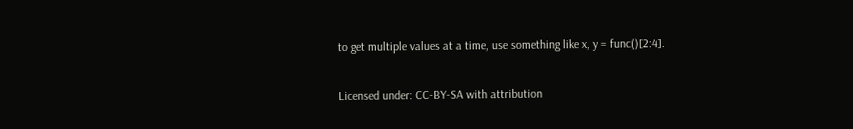to get multiple values at a time, use something like x, y = func()[2:4].

Licensed under: CC-BY-SA with attribution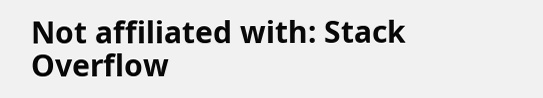Not affiliated with: Stack Overflow